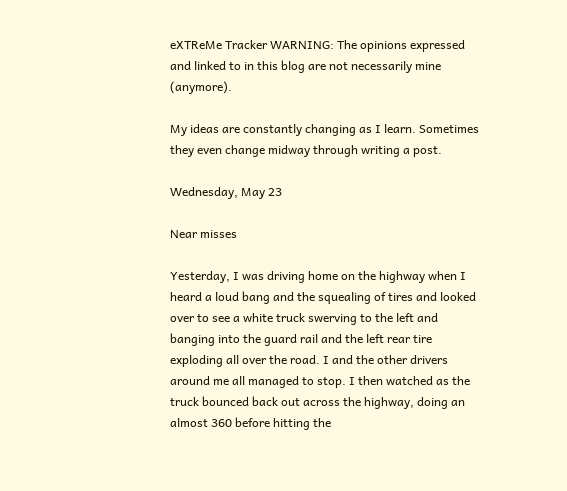eXTReMe Tracker WARNING: The opinions expressed and linked to in this blog are not necessarily mine (anymore).

My ideas are constantly changing as I learn. Sometimes they even change midway through writing a post.

Wednesday, May 23

Near misses

Yesterday, I was driving home on the highway when I heard a loud bang and the squealing of tires and looked over to see a white truck swerving to the left and banging into the guard rail and the left rear tire exploding all over the road. I and the other drivers around me all managed to stop. I then watched as the truck bounced back out across the highway, doing an almost 360 before hitting the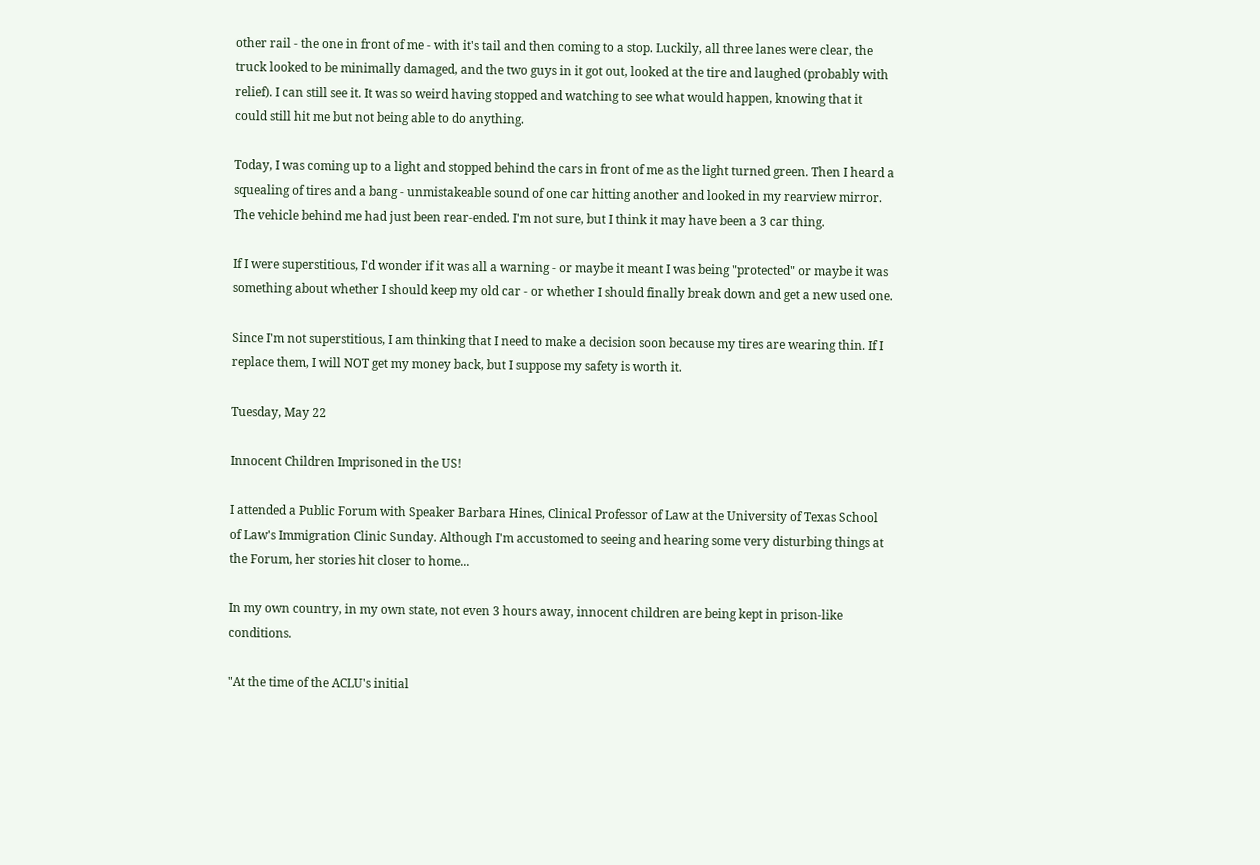other rail - the one in front of me - with it's tail and then coming to a stop. Luckily, all three lanes were clear, the truck looked to be minimally damaged, and the two guys in it got out, looked at the tire and laughed (probably with relief). I can still see it. It was so weird having stopped and watching to see what would happen, knowing that it could still hit me but not being able to do anything.

Today, I was coming up to a light and stopped behind the cars in front of me as the light turned green. Then I heard a squealing of tires and a bang - unmistakeable sound of one car hitting another and looked in my rearview mirror. The vehicle behind me had just been rear-ended. I'm not sure, but I think it may have been a 3 car thing.

If I were superstitious, I'd wonder if it was all a warning - or maybe it meant I was being "protected" or maybe it was something about whether I should keep my old car - or whether I should finally break down and get a new used one.

Since I'm not superstitious, I am thinking that I need to make a decision soon because my tires are wearing thin. If I replace them, I will NOT get my money back, but I suppose my safety is worth it.

Tuesday, May 22

Innocent Children Imprisoned in the US!

I attended a Public Forum with Speaker Barbara Hines, Clinical Professor of Law at the University of Texas School of Law's Immigration Clinic Sunday. Although I'm accustomed to seeing and hearing some very disturbing things at the Forum, her stories hit closer to home...

In my own country, in my own state, not even 3 hours away, innocent children are being kept in prison-like conditions.

"At the time of the ACLU's initial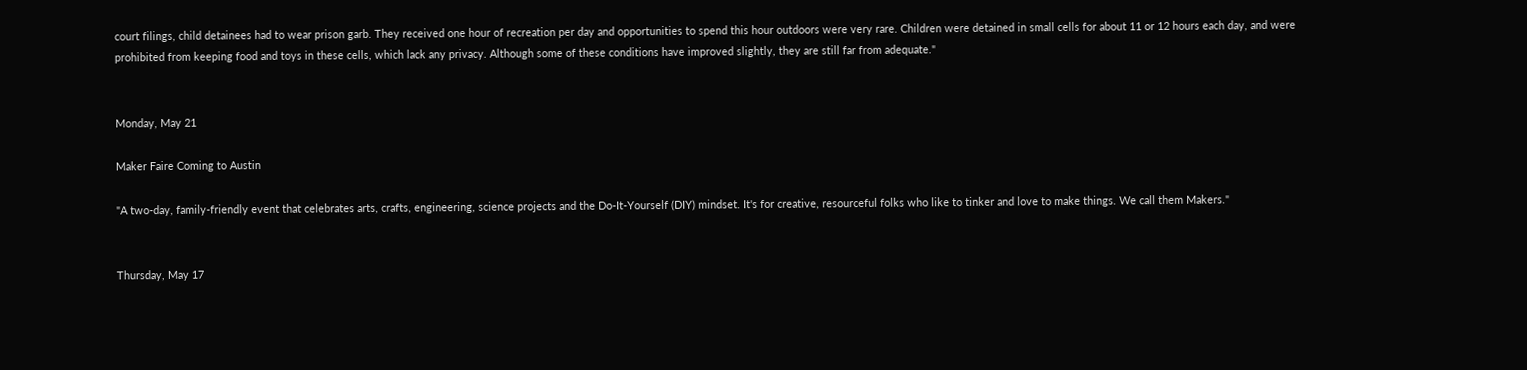court filings, child detainees had to wear prison garb. They received one hour of recreation per day and opportunities to spend this hour outdoors were very rare. Children were detained in small cells for about 11 or 12 hours each day, and were prohibited from keeping food and toys in these cells, which lack any privacy. Although some of these conditions have improved slightly, they are still far from adequate."


Monday, May 21

Maker Faire Coming to Austin

"A two-day, family-friendly event that celebrates arts, crafts, engineering, science projects and the Do-It-Yourself (DIY) mindset. It's for creative, resourceful folks who like to tinker and love to make things. We call them Makers."


Thursday, May 17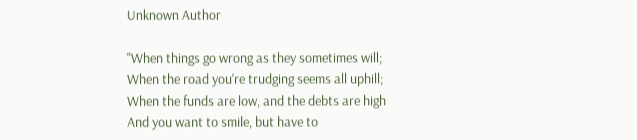Unknown Author

"When things go wrong as they sometimes will;
When the road you're trudging seems all uphill;
When the funds are low, and the debts are high
And you want to smile, but have to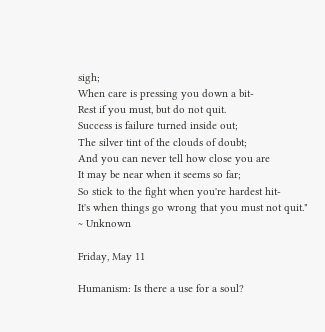sigh;
When care is pressing you down a bit-
Rest if you must, but do not quit.
Success is failure turned inside out;
The silver tint of the clouds of doubt;
And you can never tell how close you are
It may be near when it seems so far;
So stick to the fight when you're hardest hit-
It's when things go wrong that you must not quit."
~ Unknown

Friday, May 11

Humanism: Is there a use for a soul?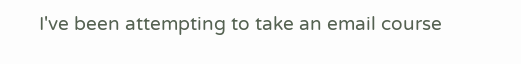I've been attempting to take an email course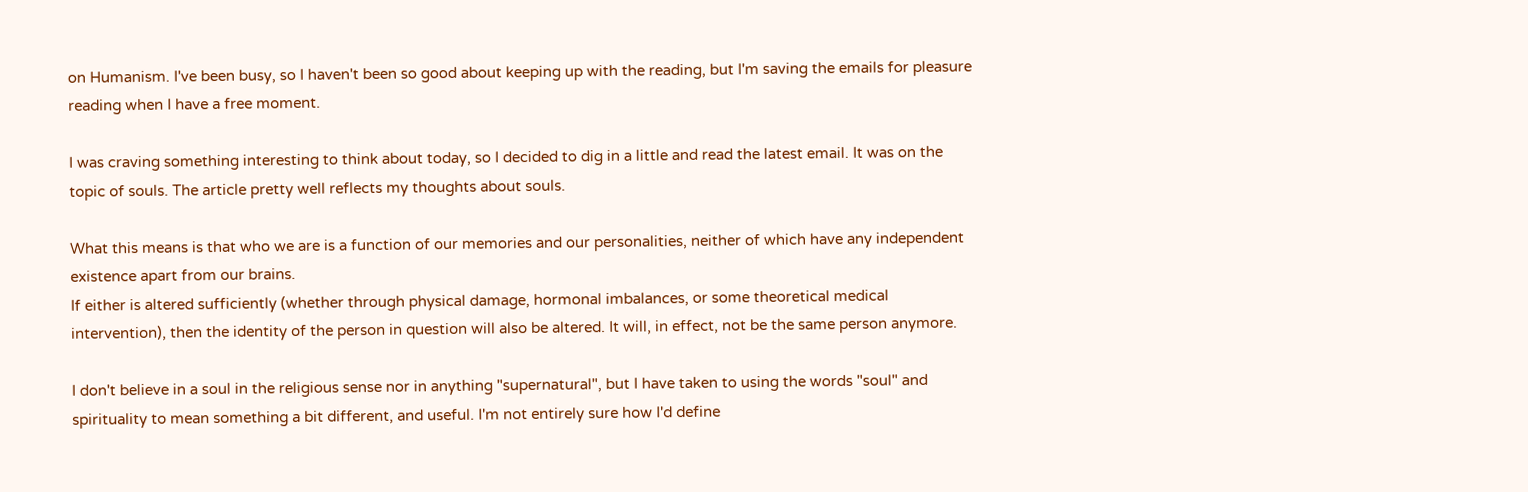on Humanism. I've been busy, so I haven't been so good about keeping up with the reading, but I'm saving the emails for pleasure reading when I have a free moment.

I was craving something interesting to think about today, so I decided to dig in a little and read the latest email. It was on the topic of souls. The article pretty well reflects my thoughts about souls.

What this means is that who we are is a function of our memories and our personalities, neither of which have any independent existence apart from our brains.
If either is altered sufficiently (whether through physical damage, hormonal imbalances, or some theoretical medical intervention), then the identity of the person in question will also be altered. It will, in effect, not be the same person anymore.

I don't believe in a soul in the religious sense nor in anything "supernatural", but I have taken to using the words "soul" and spirituality to mean something a bit different, and useful. I'm not entirely sure how I'd define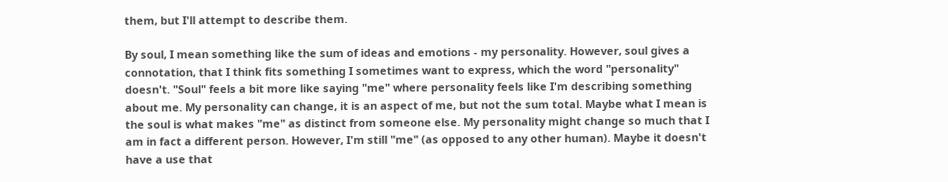them, but I'll attempt to describe them.

By soul, I mean something like the sum of ideas and emotions - my personality. However, soul gives a connotation, that I think fits something I sometimes want to express, which the word "personality" doesn't. "Soul" feels a bit more like saying "me" where personality feels like I'm describing something about me. My personality can change, it is an aspect of me, but not the sum total. Maybe what I mean is the soul is what makes "me" as distinct from someone else. My personality might change so much that I am in fact a different person. However, I'm still "me" (as opposed to any other human). Maybe it doesn't have a use that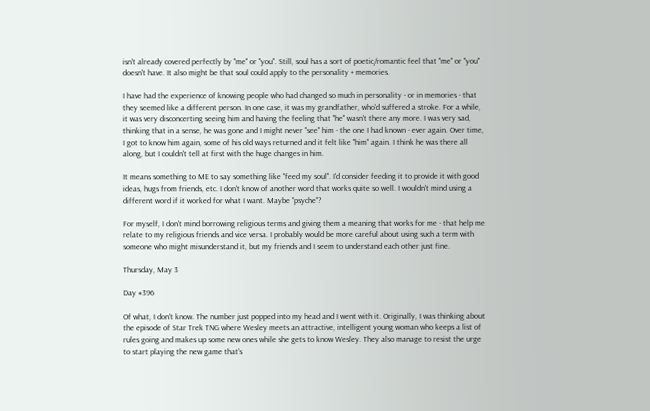isn't already covered perfectly by "me" or "you". Still, soul has a sort of poetic/romantic feel that "me" or "you" doesn't have. It also might be that soul could apply to the personality + memories.

I have had the experience of knowing people who had changed so much in personality - or in memories - that they seemed like a different person. In one case, it was my grandfather, who'd suffered a stroke. For a while, it was very disconcerting seeing him and having the feeling that "he" wasn't there any more. I was very sad, thinking that in a sense, he was gone and I might never "see" him - the one I had known - ever again. Over time, I got to know him again, some of his old ways returned and it felt like "him" again. I think he was there all along, but I couldn't tell at first with the huge changes in him.

It means something to ME to say something like "feed my soul". I'd consider feeding it to provide it with good ideas, hugs from friends, etc. I don't know of another word that works quite so well. I wouldn't mind using a different word if it worked for what I want. Maybe "psyche"?

For myself, I don't mind borrowing religious terms and giving them a meaning that works for me - that help me relate to my religious friends and vice versa. I probably would be more careful about using such a term with someone who might misunderstand it, but my friends and I seem to understand each other just fine.

Thursday, May 3

Day #396

Of what, I don't know. The number just popped into my head and I went with it. Originally, I was thinking about the episode of Star Trek TNG where Wesley meets an attractive, intelligent young woman who keeps a list of rules going and makes up some new ones while she gets to know Wesley. They also manage to resist the urge to start playing the new game that's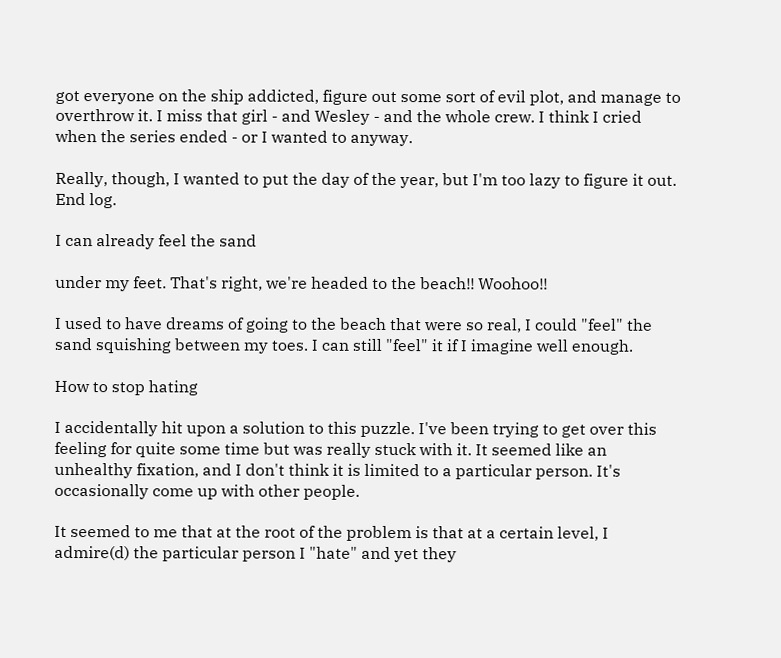got everyone on the ship addicted, figure out some sort of evil plot, and manage to overthrow it. I miss that girl - and Wesley - and the whole crew. I think I cried when the series ended - or I wanted to anyway.

Really, though, I wanted to put the day of the year, but I'm too lazy to figure it out.
End log.

I can already feel the sand

under my feet. That's right, we're headed to the beach!! Woohoo!!

I used to have dreams of going to the beach that were so real, I could "feel" the sand squishing between my toes. I can still "feel" it if I imagine well enough.

How to stop hating

I accidentally hit upon a solution to this puzzle. I've been trying to get over this feeling for quite some time but was really stuck with it. It seemed like an unhealthy fixation, and I don't think it is limited to a particular person. It's occasionally come up with other people.

It seemed to me that at the root of the problem is that at a certain level, I admire(d) the particular person I "hate" and yet they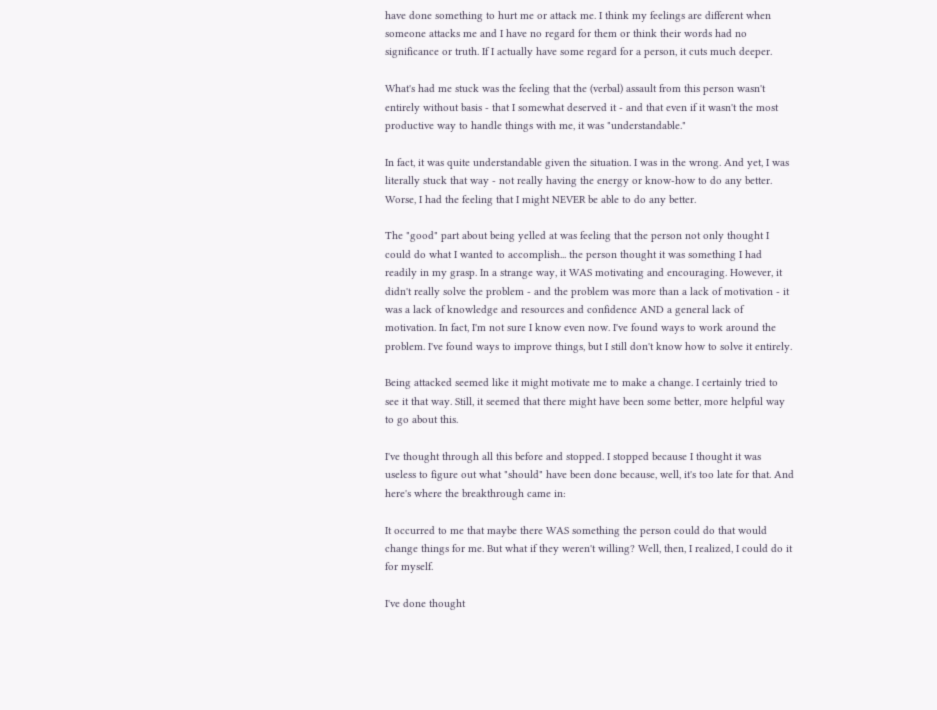have done something to hurt me or attack me. I think my feelings are different when someone attacks me and I have no regard for them or think their words had no significance or truth. If I actually have some regard for a person, it cuts much deeper.

What's had me stuck was the feeling that the (verbal) assault from this person wasn't entirely without basis - that I somewhat deserved it - and that even if it wasn't the most productive way to handle things with me, it was "understandable."

In fact, it was quite understandable given the situation. I was in the wrong. And yet, I was literally stuck that way - not really having the energy or know-how to do any better. Worse, I had the feeling that I might NEVER be able to do any better.

The "good" part about being yelled at was feeling that the person not only thought I could do what I wanted to accomplish... the person thought it was something I had readily in my grasp. In a strange way, it WAS motivating and encouraging. However, it didn't really solve the problem - and the problem was more than a lack of motivation - it was a lack of knowledge and resources and confidence AND a general lack of motivation. In fact, I'm not sure I know even now. I've found ways to work around the problem. I've found ways to improve things, but I still don't know how to solve it entirely.

Being attacked seemed like it might motivate me to make a change. I certainly tried to see it that way. Still, it seemed that there might have been some better, more helpful way to go about this.

I've thought through all this before and stopped. I stopped because I thought it was useless to figure out what "should" have been done because, well, it's too late for that. And here's where the breakthrough came in:

It occurred to me that maybe there WAS something the person could do that would change things for me. But what if they weren't willing? Well, then, I realized, I could do it for myself.

I've done thought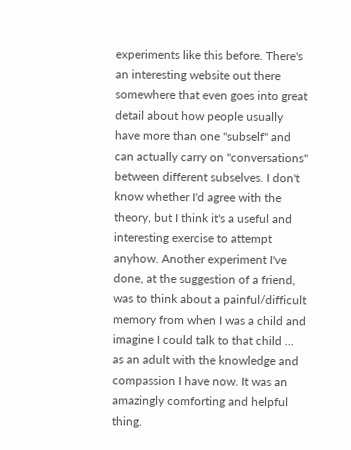experiments like this before. There's an interesting website out there somewhere that even goes into great detail about how people usually have more than one "subself" and can actually carry on "conversations" between different subselves. I don't know whether I'd agree with the theory, but I think it's a useful and interesting exercise to attempt anyhow. Another experiment I've done, at the suggestion of a friend, was to think about a painful/difficult memory from when I was a child and imagine I could talk to that child ... as an adult with the knowledge and compassion I have now. It was an amazingly comforting and helpful thing.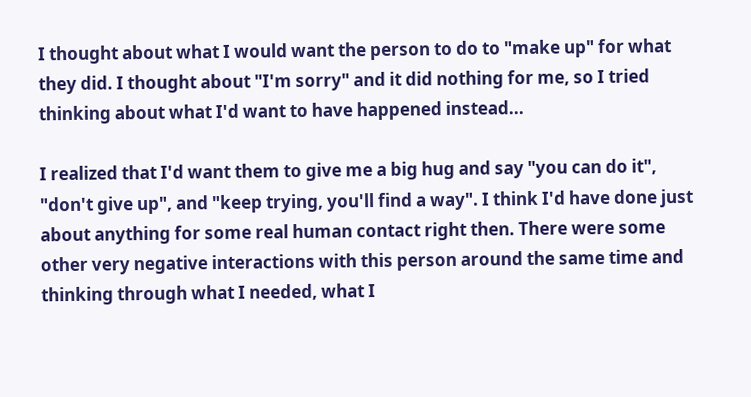I thought about what I would want the person to do to "make up" for what they did. I thought about "I'm sorry" and it did nothing for me, so I tried thinking about what I'd want to have happened instead...

I realized that I'd want them to give me a big hug and say "you can do it", "don't give up", and "keep trying, you'll find a way". I think I'd have done just about anything for some real human contact right then. There were some other very negative interactions with this person around the same time and thinking through what I needed, what I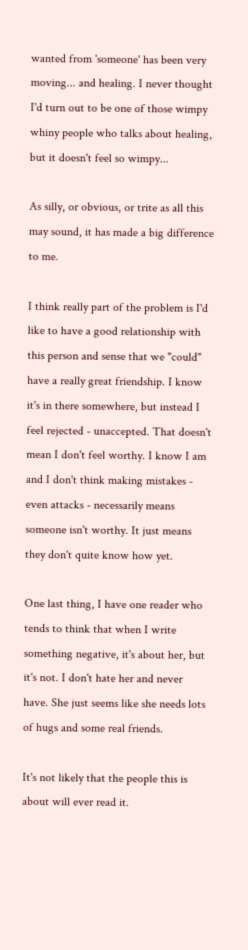wanted from 'someone' has been very moving... and healing. I never thought I'd turn out to be one of those wimpy whiny people who talks about healing, but it doesn't feel so wimpy...

As silly, or obvious, or trite as all this may sound, it has made a big difference to me.

I think really part of the problem is I'd like to have a good relationship with this person and sense that we "could" have a really great friendship. I know it's in there somewhere, but instead I feel rejected - unaccepted. That doesn't mean I don't feel worthy. I know I am and I don't think making mistakes - even attacks - necessarily means someone isn't worthy. It just means they don't quite know how yet.

One last thing, I have one reader who tends to think that when I write something negative, it's about her, but it's not. I don't hate her and never have. She just seems like she needs lots of hugs and some real friends.

It's not likely that the people this is about will ever read it.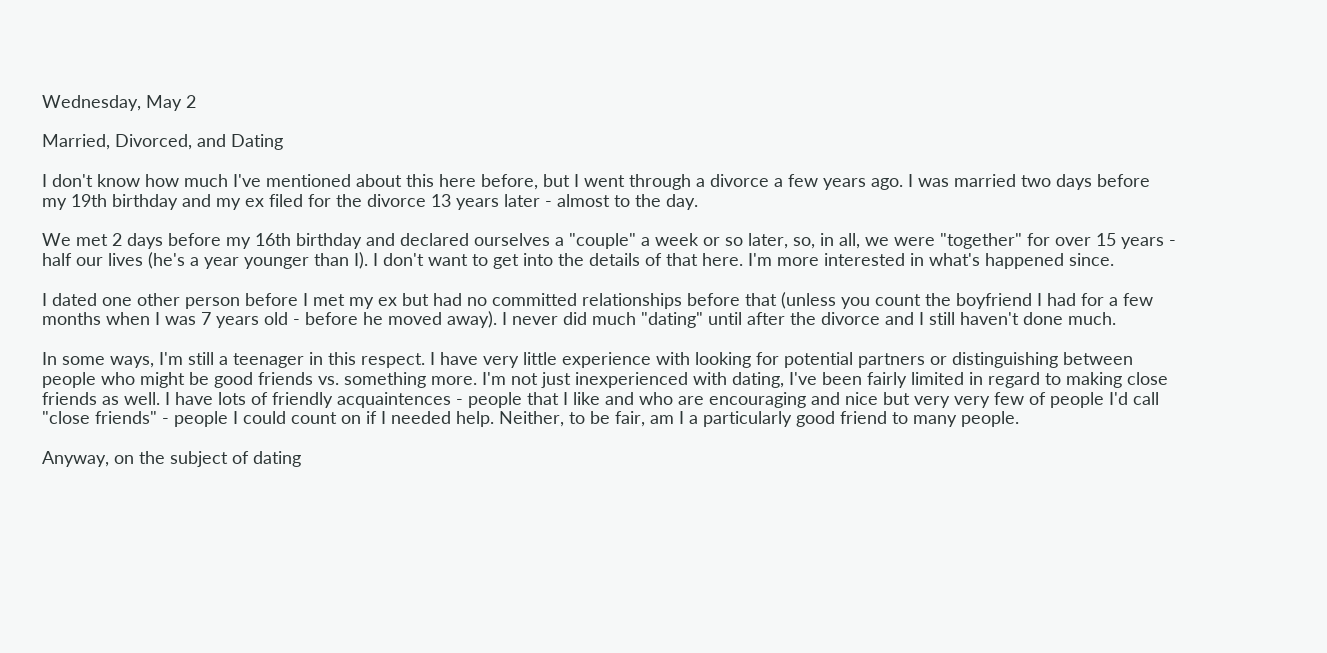Wednesday, May 2

Married, Divorced, and Dating

I don't know how much I've mentioned about this here before, but I went through a divorce a few years ago. I was married two days before my 19th birthday and my ex filed for the divorce 13 years later - almost to the day.

We met 2 days before my 16th birthday and declared ourselves a "couple" a week or so later, so, in all, we were "together" for over 15 years - half our lives (he's a year younger than I). I don't want to get into the details of that here. I'm more interested in what's happened since.

I dated one other person before I met my ex but had no committed relationships before that (unless you count the boyfriend I had for a few months when I was 7 years old - before he moved away). I never did much "dating" until after the divorce and I still haven't done much.

In some ways, I'm still a teenager in this respect. I have very little experience with looking for potential partners or distinguishing between people who might be good friends vs. something more. I'm not just inexperienced with dating, I've been fairly limited in regard to making close friends as well. I have lots of friendly acquaintences - people that I like and who are encouraging and nice but very very few of people I'd call "close friends" - people I could count on if I needed help. Neither, to be fair, am I a particularly good friend to many people.

Anyway, on the subject of dating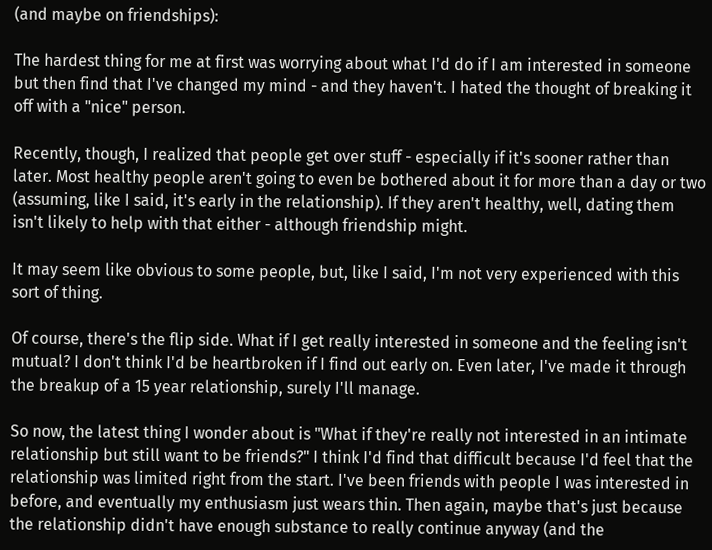(and maybe on friendships):

The hardest thing for me at first was worrying about what I'd do if I am interested in someone but then find that I've changed my mind - and they haven't. I hated the thought of breaking it off with a "nice" person.

Recently, though, I realized that people get over stuff - especially if it's sooner rather than later. Most healthy people aren't going to even be bothered about it for more than a day or two (assuming, like I said, it's early in the relationship). If they aren't healthy, well, dating them isn't likely to help with that either - although friendship might.

It may seem like obvious to some people, but, like I said, I'm not very experienced with this sort of thing.

Of course, there's the flip side. What if I get really interested in someone and the feeling isn't mutual? I don't think I'd be heartbroken if I find out early on. Even later, I've made it through the breakup of a 15 year relationship, surely I'll manage.

So now, the latest thing I wonder about is "What if they're really not interested in an intimate relationship but still want to be friends?" I think I'd find that difficult because I'd feel that the relationship was limited right from the start. I've been friends with people I was interested in before, and eventually my enthusiasm just wears thin. Then again, maybe that's just because the relationship didn't have enough substance to really continue anyway (and the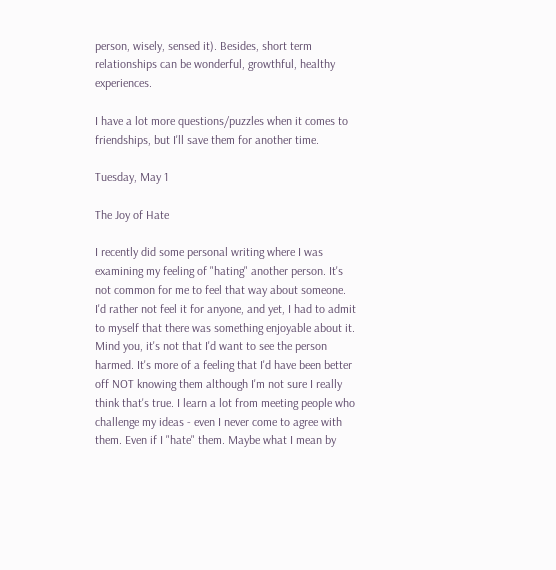person, wisely, sensed it). Besides, short term relationships can be wonderful, growthful, healthy experiences.

I have a lot more questions/puzzles when it comes to friendships, but I'll save them for another time.

Tuesday, May 1

The Joy of Hate

I recently did some personal writing where I was examining my feeling of "hating" another person. It's not common for me to feel that way about someone. I'd rather not feel it for anyone, and yet, I had to admit to myself that there was something enjoyable about it. Mind you, it's not that I'd want to see the person harmed. It's more of a feeling that I'd have been better off NOT knowing them although I'm not sure I really think that's true. I learn a lot from meeting people who challenge my ideas - even I never come to agree with them. Even if I "hate" them. Maybe what I mean by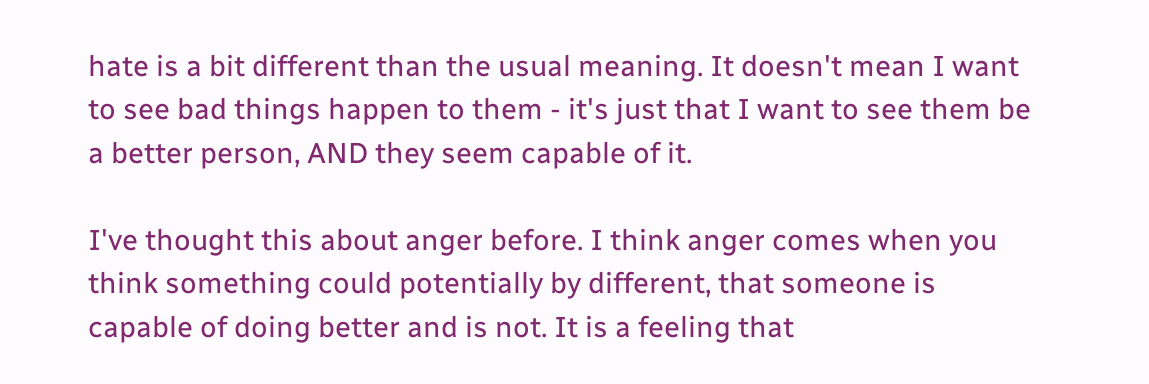hate is a bit different than the usual meaning. It doesn't mean I want to see bad things happen to them - it's just that I want to see them be a better person, AND they seem capable of it.

I've thought this about anger before. I think anger comes when you think something could potentially by different, that someone is capable of doing better and is not. It is a feeling that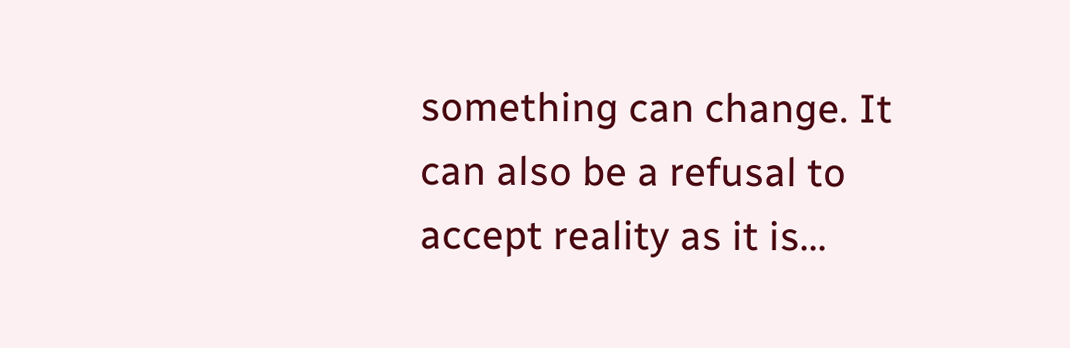something can change. It can also be a refusal to accept reality as it is...